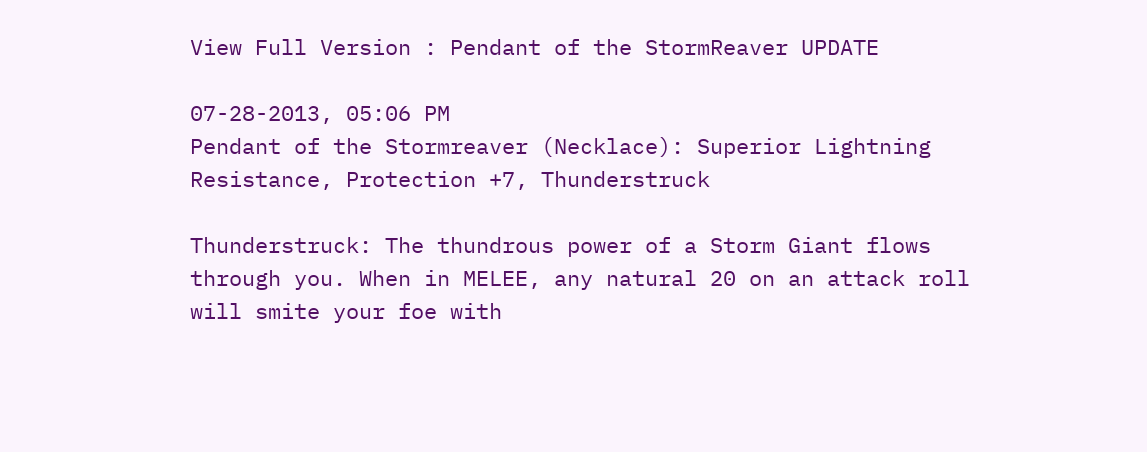View Full Version : Pendant of the StormReaver UPDATE

07-28-2013, 05:06 PM
Pendant of the Stormreaver (Necklace): Superior Lightning Resistance, Protection +7, Thunderstruck

Thunderstruck: The thundrous power of a Storm Giant flows through you. When in MELEE, any natural 20 on an attack roll will smite your foe with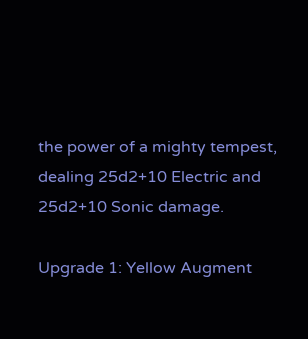the power of a mighty tempest, dealing 25d2+10 Electric and 25d2+10 Sonic damage.

Upgrade 1: Yellow Augment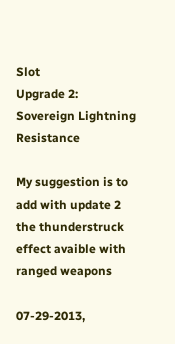Slot
Upgrade 2: Sovereign Lightning Resistance

My suggestion is to add with update 2 the thunderstruck effect avaible with ranged weapons

07-29-2013,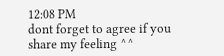12:08 PM
dont forget to agree if you share my feeling ^^